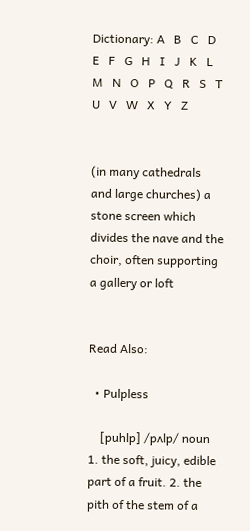Dictionary: A   B   C   D   E   F   G   H   I   J   K   L   M   N   O   P   Q   R   S   T   U   V   W   X   Y   Z


(in many cathedrals and large churches) a stone screen which divides the nave and the choir, often supporting a gallery or loft


Read Also:

  • Pulpless

    [puhlp] /pʌlp/ noun 1. the soft, juicy, edible part of a fruit. 2. the pith of the stem of a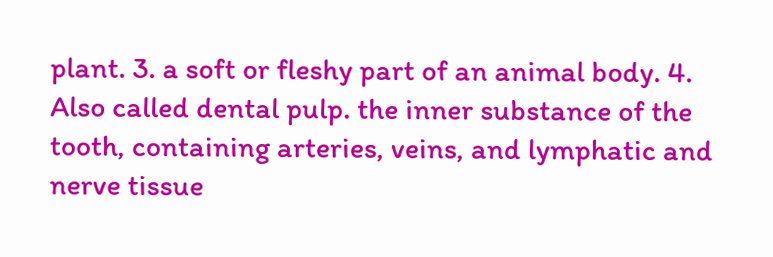plant. 3. a soft or fleshy part of an animal body. 4. Also called dental pulp. the inner substance of the tooth, containing arteries, veins, and lymphatic and nerve tissue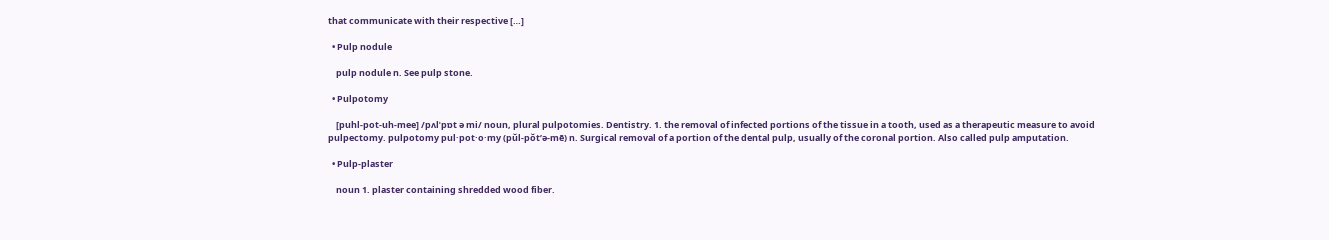that communicate with their respective […]

  • Pulp nodule

    pulp nodule n. See pulp stone.

  • Pulpotomy

    [puhl-pot-uh-mee] /pʌlˈpɒt ə mi/ noun, plural pulpotomies. Dentistry. 1. the removal of infected portions of the tissue in a tooth, used as a therapeutic measure to avoid pulpectomy. pulpotomy pul·pot·o·my (pŭl-pŏt’ə-mē) n. Surgical removal of a portion of the dental pulp, usually of the coronal portion. Also called pulp amputation.

  • Pulp-plaster

    noun 1. plaster containing shredded wood fiber.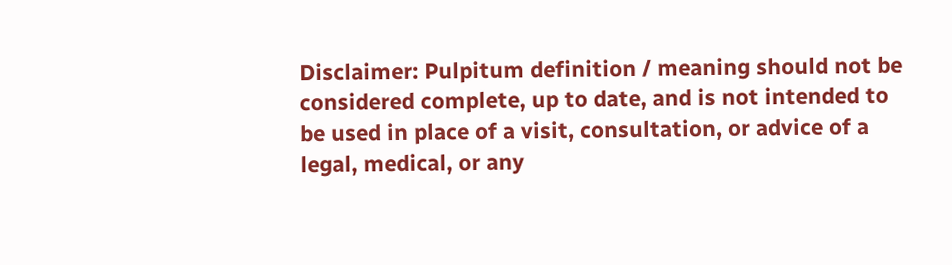Disclaimer: Pulpitum definition / meaning should not be considered complete, up to date, and is not intended to be used in place of a visit, consultation, or advice of a legal, medical, or any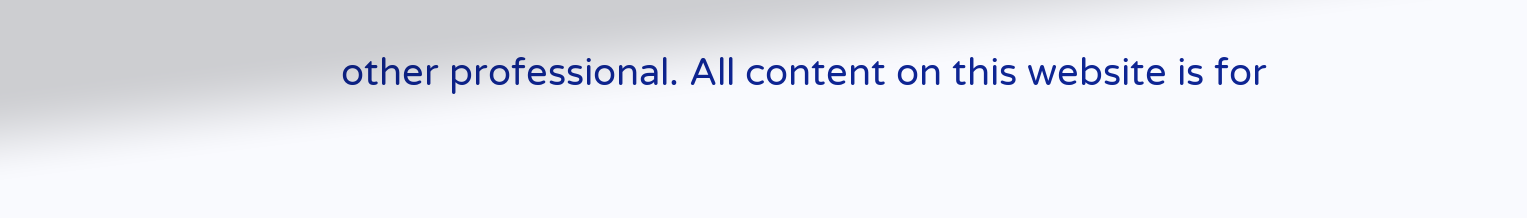other professional. All content on this website is for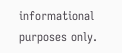informational purposes only.